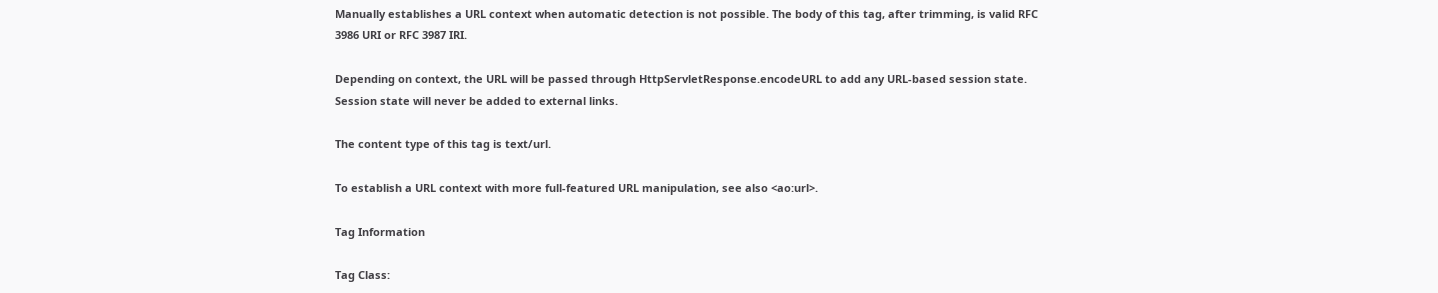Manually establishes a URL context when automatic detection is not possible. The body of this tag, after trimming, is valid RFC 3986 URI or RFC 3987 IRI.

Depending on context, the URL will be passed through HttpServletResponse.encodeURL to add any URL-based session state. Session state will never be added to external links.

The content type of this tag is text/url.

To establish a URL context with more full-featured URL manipulation, see also <ao:url>.

Tag Information

Tag Class: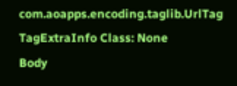com.aoapps.encoding.taglib.UrlTag
TagExtraInfo Class: None
Body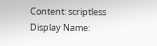Content: scriptless
Display Name: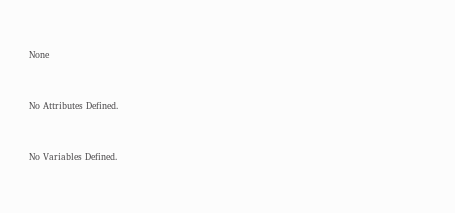None


No Attributes Defined.


No Variables Defined.